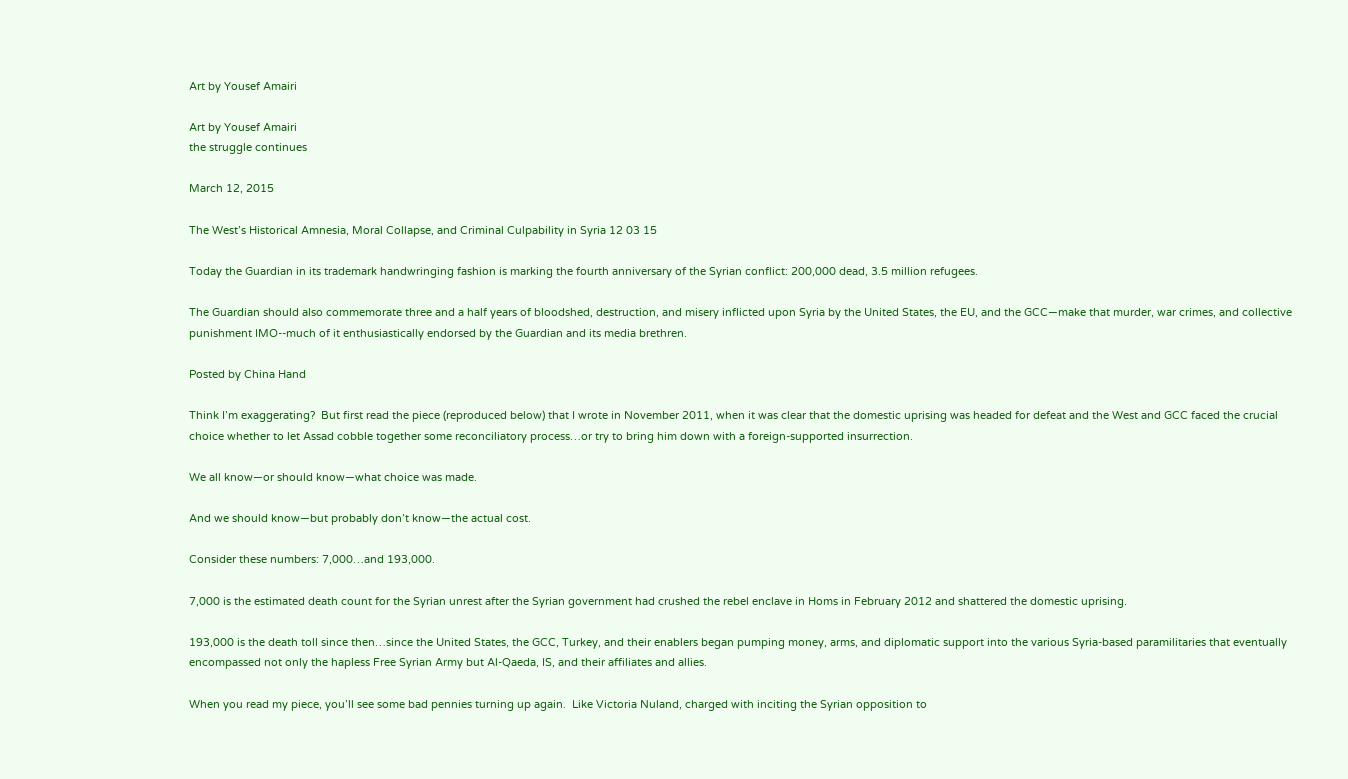Art by Yousef Amairi

Art by Yousef Amairi
the struggle continues

March 12, 2015

The West’s Historical Amnesia, Moral Collapse, and Criminal Culpability in Syria 12 03 15

Today the Guardian in its trademark handwringing fashion is marking the fourth anniversary of the Syrian conflict: 200,000 dead, 3.5 million refugees.

The Guardian should also commemorate three and a half years of bloodshed, destruction, and misery inflicted upon Syria by the United States, the EU, and the GCC—make that murder, war crimes, and collective punishment IMO--much of it enthusiastically endorsed by the Guardian and its media brethren.

Posted by China Hand

Think I’m exaggerating?  But first read the piece (reproduced below) that I wrote in November 2011, when it was clear that the domestic uprising was headed for defeat and the West and GCC faced the crucial choice whether to let Assad cobble together some reconciliatory process…or try to bring him down with a foreign-supported insurrection.

We all know—or should know—what choice was made.

And we should know—but probably don’t know—the actual cost.

Consider these numbers: 7,000…and 193,000.

7,000 is the estimated death count for the Syrian unrest after the Syrian government had crushed the rebel enclave in Homs in February 2012 and shattered the domestic uprising.

193,000 is the death toll since then…since the United States, the GCC, Turkey, and their enablers began pumping money, arms, and diplomatic support into the various Syria-based paramilitaries that eventually encompassed not only the hapless Free Syrian Army but Al-Qaeda, IS, and their affiliates and allies.

When you read my piece, you’ll see some bad pennies turning up again.  Like Victoria Nuland, charged with inciting the Syrian opposition to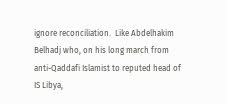ignore reconciliation.  Like Abdelhakim Belhadj who, on his long march from anti-Qaddafi Islamist to reputed head of IS Libya,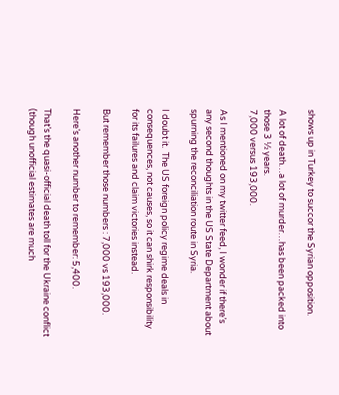shows up in Turkey to succor the Syrian opposition.

A lot of death…a lot of murder…has been packed into those 3 ½ years.
7,000 versus 193,000.

As I mentioned on my twitter feed, I wonder if there’s any second thoughts in the US State Department about spurning the reconciliation route in Syria.

I doubt it.  The US foreign policy regime deals in consequences, not causes, so it can shirk responsibility for its failures and claim victories instead.

But remember those numbers : 7,000 vs 193,000.

Here’s another number to remember: 5,400.

That’s the quasi-official death toll for the Ukraine conflict (though unofficial estimates are much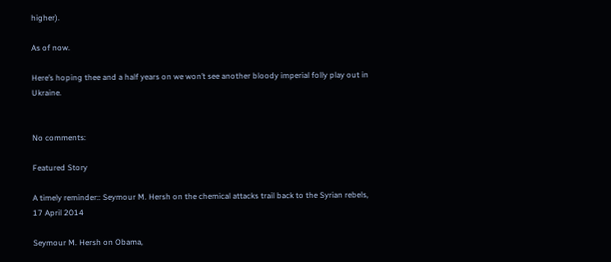higher).

As of now.

Here’s hoping thee and a half years on we won’t see another bloody imperial folly play out in Ukraine.


No comments:

Featured Story

A timely reminder:: Seymour M. Hersh on the chemical attacks trail back to the Syrian rebels, 17 April 2014

Seymour M. Hersh on Obama,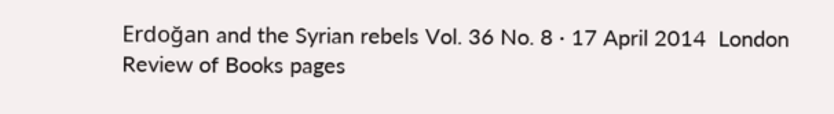Erdoğan and the Syrian rebels Vol. 36 No. 8 · 17 April 2014  London Review of Books pages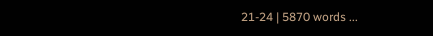21-24 | 5870 words ...